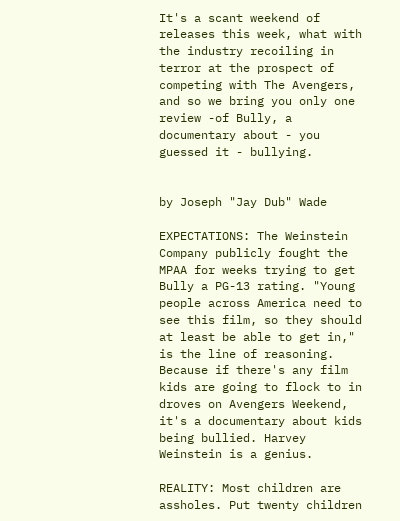It's a scant weekend of releases this week, what with the industry recoiling in terror at the prospect of competing with The Avengers, and so we bring you only one review -of Bully, a documentary about - you guessed it - bullying.


by Joseph "Jay Dub" Wade

EXPECTATIONS: The Weinstein Company publicly fought the MPAA for weeks trying to get Bully a PG-13 rating. "Young people across America need to see this film, so they should at least be able to get in," is the line of reasoning. Because if there's any film kids are going to flock to in droves on Avengers Weekend, it's a documentary about kids being bullied. Harvey Weinstein is a genius.

REALITY: Most children are assholes. Put twenty children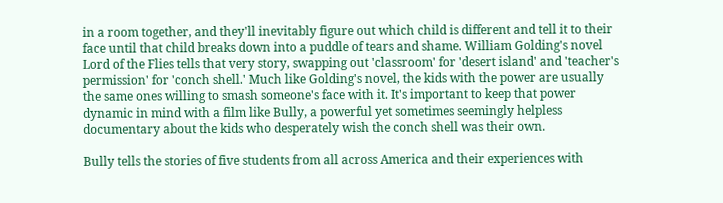in a room together, and they'll inevitably figure out which child is different and tell it to their face until that child breaks down into a puddle of tears and shame. William Golding's novel Lord of the Flies tells that very story, swapping out 'classroom' for 'desert island' and 'teacher's permission' for 'conch shell.' Much like Golding's novel, the kids with the power are usually the same ones willing to smash someone's face with it. It's important to keep that power dynamic in mind with a film like Bully, a powerful yet sometimes seemingly helpless documentary about the kids who desperately wish the conch shell was their own.

Bully tells the stories of five students from all across America and their experiences with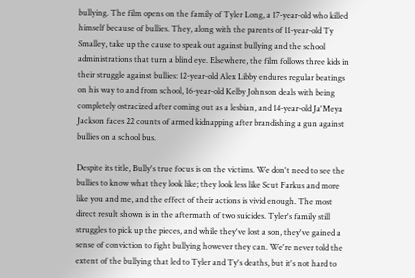bullying. The film opens on the family of Tyler Long, a 17-year-old who killed himself because of bullies. They, along with the parents of 11-year-old Ty Smalley, take up the cause to speak out against bullying and the school administrations that turn a blind eye. Elsewhere, the film follows three kids in their struggle against bullies: 12-year-old Alex Libby endures regular beatings on his way to and from school, 16-year-old Kelby Johnson deals with being completely ostracized after coming out as a lesbian, and 14-year-old Ja'Meya Jackson faces 22 counts of armed kidnapping after brandishing a gun against bullies on a school bus.

Despite its title, Bully's true focus is on the victims. We don't need to see the bullies to know what they look like; they look less like Scut Farkus and more like you and me, and the effect of their actions is vivid enough. The most direct result shown is in the aftermath of two suicides. Tyler's family still struggles to pick up the pieces, and while they've lost a son, they've gained a sense of conviction to fight bullying however they can. We're never told the extent of the bullying that led to Tyler and Ty's deaths, but it's not hard to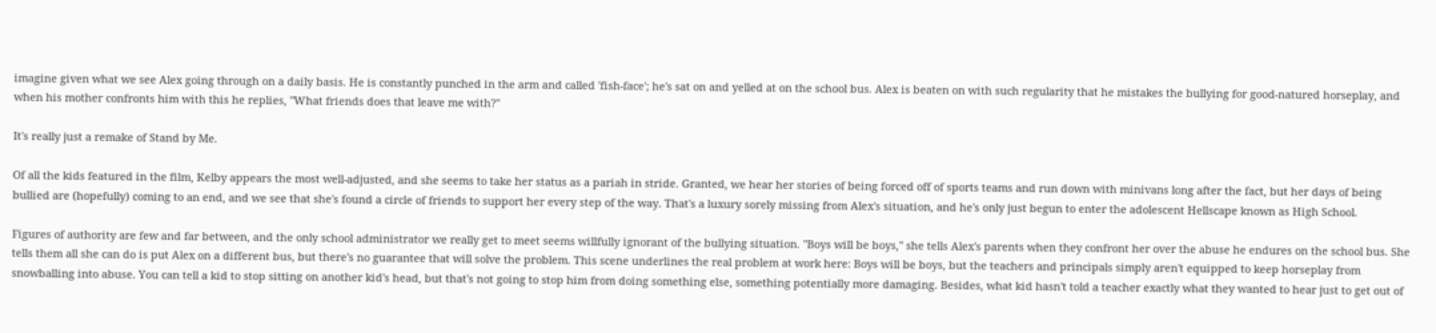imagine given what we see Alex going through on a daily basis. He is constantly punched in the arm and called 'fish-face'; he's sat on and yelled at on the school bus. Alex is beaten on with such regularity that he mistakes the bullying for good-natured horseplay, and when his mother confronts him with this he replies, "What friends does that leave me with?"

It's really just a remake of Stand by Me.

Of all the kids featured in the film, Kelby appears the most well-adjusted, and she seems to take her status as a pariah in stride. Granted, we hear her stories of being forced off of sports teams and run down with minivans long after the fact, but her days of being bullied are (hopefully) coming to an end, and we see that she's found a circle of friends to support her every step of the way. That's a luxury sorely missing from Alex's situation, and he's only just begun to enter the adolescent Hellscape known as High School.

Figures of authority are few and far between, and the only school administrator we really get to meet seems willfully ignorant of the bullying situation. "Boys will be boys," she tells Alex's parents when they confront her over the abuse he endures on the school bus. She tells them all she can do is put Alex on a different bus, but there's no guarantee that will solve the problem. This scene underlines the real problem at work here: Boys will be boys, but the teachers and principals simply aren't equipped to keep horseplay from snowballing into abuse. You can tell a kid to stop sitting on another kid's head, but that's not going to stop him from doing something else, something potentially more damaging. Besides, what kid hasn't told a teacher exactly what they wanted to hear just to get out of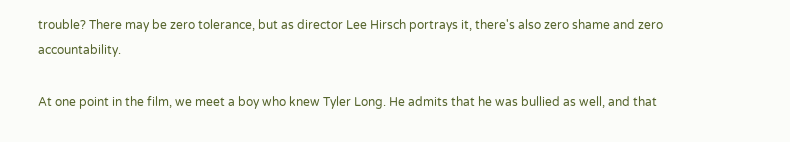trouble? There may be zero tolerance, but as director Lee Hirsch portrays it, there's also zero shame and zero accountability.

At one point in the film, we meet a boy who knew Tyler Long. He admits that he was bullied as well, and that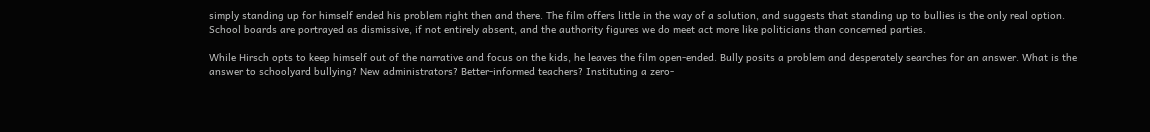simply standing up for himself ended his problem right then and there. The film offers little in the way of a solution, and suggests that standing up to bullies is the only real option. School boards are portrayed as dismissive, if not entirely absent, and the authority figures we do meet act more like politicians than concerned parties.

While Hirsch opts to keep himself out of the narrative and focus on the kids, he leaves the film open-ended. Bully posits a problem and desperately searches for an answer. What is the answer to schoolyard bullying? New administrators? Better-informed teachers? Instituting a zero-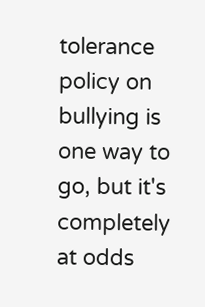tolerance policy on bullying is one way to go, but it's completely at odds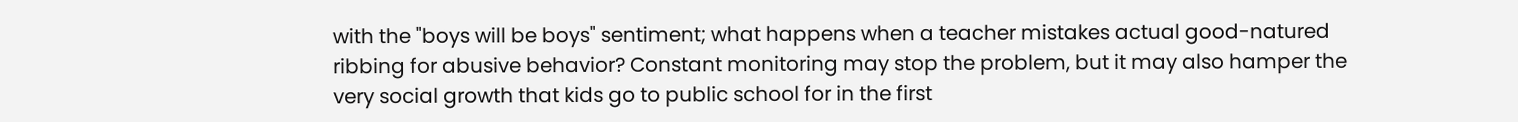with the "boys will be boys" sentiment; what happens when a teacher mistakes actual good-natured ribbing for abusive behavior? Constant monitoring may stop the problem, but it may also hamper the very social growth that kids go to public school for in the first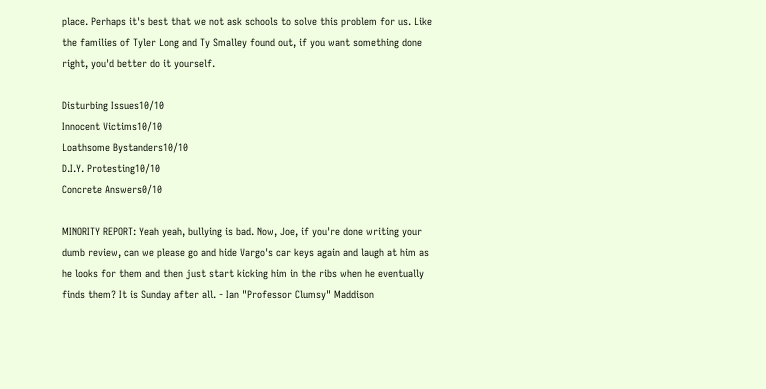place. Perhaps it's best that we not ask schools to solve this problem for us. Like the families of Tyler Long and Ty Smalley found out, if you want something done right, you'd better do it yourself.

Disturbing Issues10/10
Innocent Victims10/10
Loathsome Bystanders10/10
D.I.Y. Protesting10/10
Concrete Answers0/10

MINORITY REPORT: Yeah yeah, bullying is bad. Now, Joe, if you're done writing your dumb review, can we please go and hide Vargo's car keys again and laugh at him as he looks for them and then just start kicking him in the ribs when he eventually finds them? It is Sunday after all. - Ian "Professor Clumsy" Maddison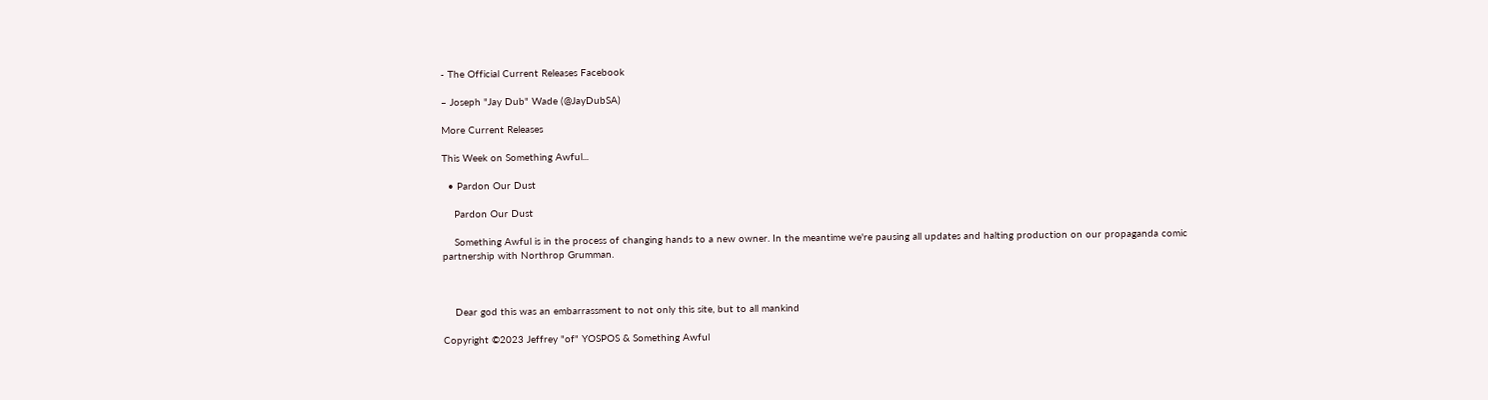- The Official Current Releases Facebook

– Joseph "Jay Dub" Wade (@JayDubSA)

More Current Releases

This Week on Something Awful...

  • Pardon Our Dust

    Pardon Our Dust

    Something Awful is in the process of changing hands to a new owner. In the meantime we're pausing all updates and halting production on our propaganda comic partnership with Northrop Grumman.



    Dear god this was an embarrassment to not only this site, but to all mankind

Copyright ©2023 Jeffrey "of" YOSPOS & Something Awful